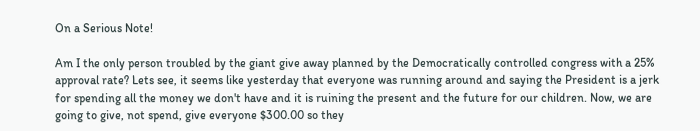On a Serious Note!

Am I the only person troubled by the giant give away planned by the Democratically controlled congress with a 25% approval rate? Lets see, it seems like yesterday that everyone was running around and saying the President is a jerk for spending all the money we don't have and it is ruining the present and the future for our children. Now, we are going to give, not spend, give everyone $300.00 so they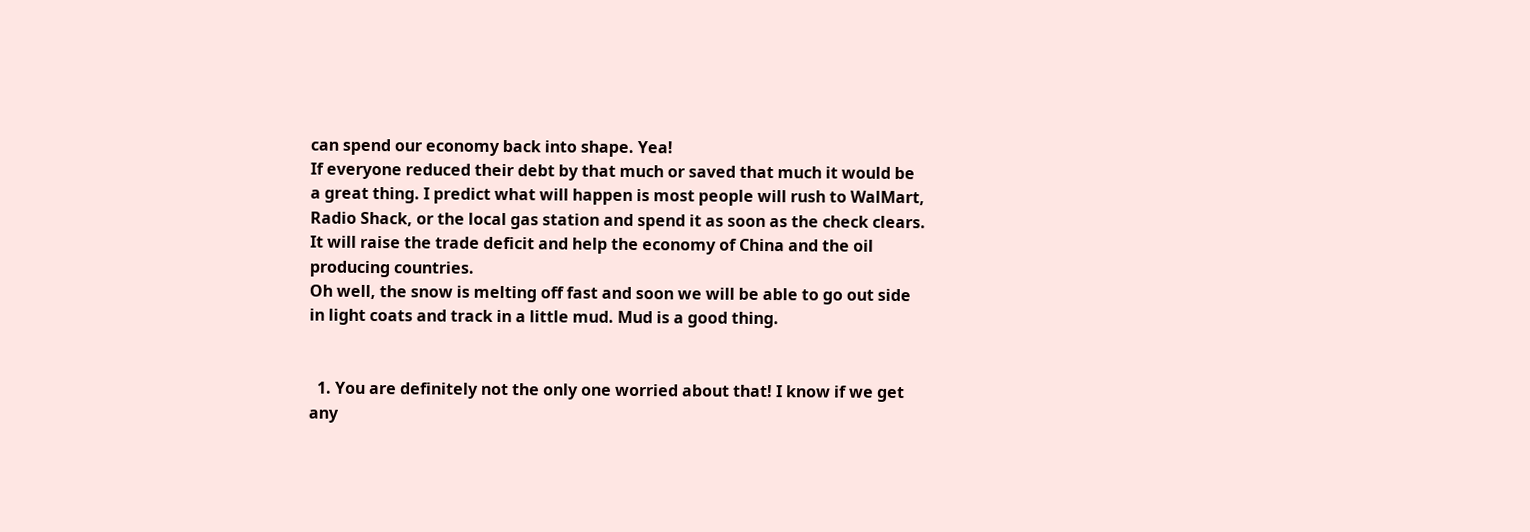can spend our economy back into shape. Yea!
If everyone reduced their debt by that much or saved that much it would be a great thing. I predict what will happen is most people will rush to WalMart, Radio Shack, or the local gas station and spend it as soon as the check clears. It will raise the trade deficit and help the economy of China and the oil producing countries.
Oh well, the snow is melting off fast and soon we will be able to go out side in light coats and track in a little mud. Mud is a good thing.


  1. You are definitely not the only one worried about that! I know if we get any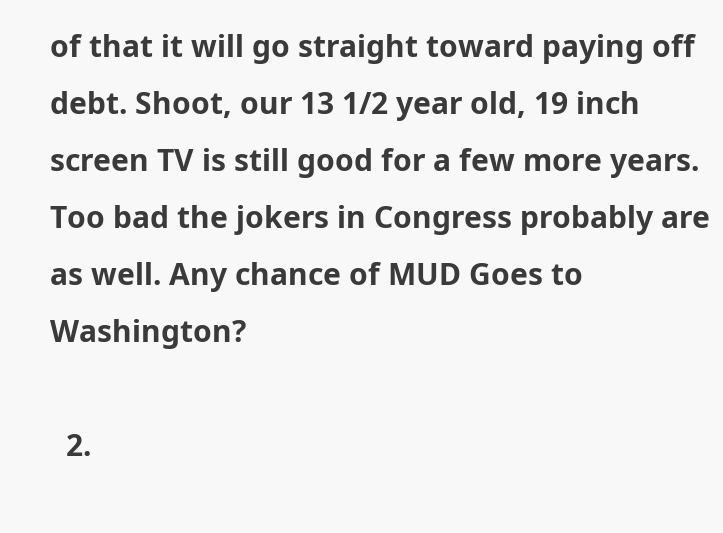of that it will go straight toward paying off debt. Shoot, our 13 1/2 year old, 19 inch screen TV is still good for a few more years. Too bad the jokers in Congress probably are as well. Any chance of MUD Goes to Washington?

  2.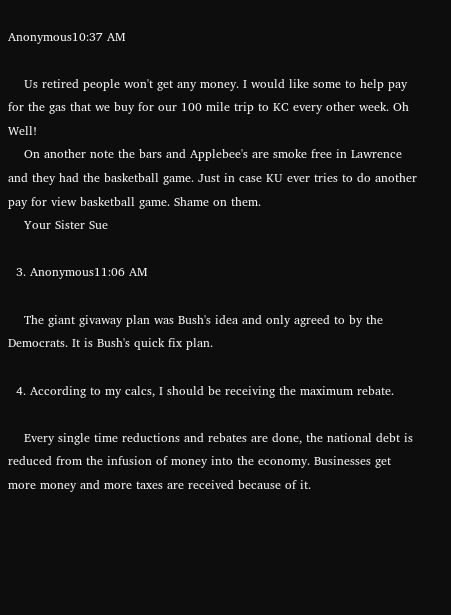Anonymous10:37 AM

    Us retired people won't get any money. I would like some to help pay for the gas that we buy for our 100 mile trip to KC every other week. Oh Well!
    On another note the bars and Applebee's are smoke free in Lawrence and they had the basketball game. Just in case KU ever tries to do another pay for view basketball game. Shame on them.
    Your Sister Sue

  3. Anonymous11:06 AM

    The giant givaway plan was Bush's idea and only agreed to by the Democrats. It is Bush's quick fix plan.

  4. According to my calcs, I should be receiving the maximum rebate.

    Every single time reductions and rebates are done, the national debt is reduced from the infusion of money into the economy. Businesses get more money and more taxes are received because of it.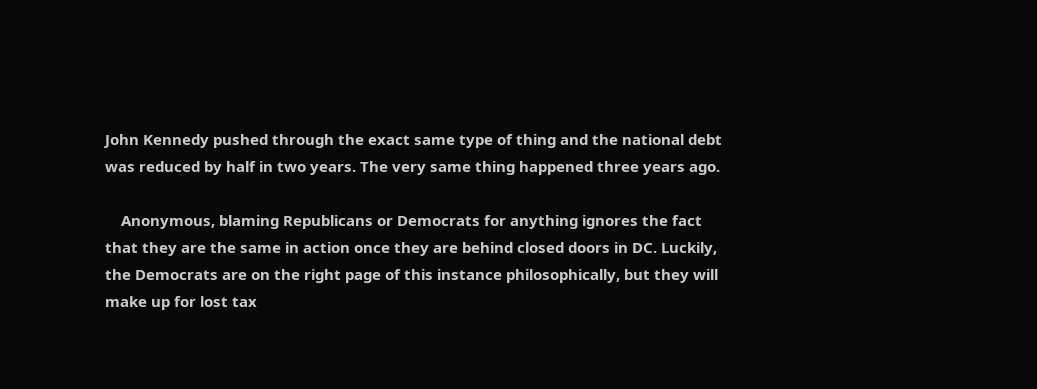John Kennedy pushed through the exact same type of thing and the national debt was reduced by half in two years. The very same thing happened three years ago.

    Anonymous, blaming Republicans or Democrats for anything ignores the fact that they are the same in action once they are behind closed doors in DC. Luckily, the Democrats are on the right page of this instance philosophically, but they will make up for lost tax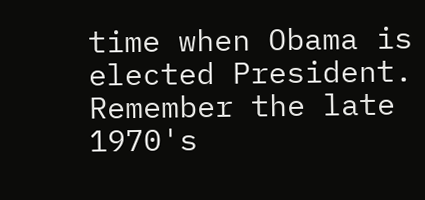time when Obama is elected President. Remember the late 1970's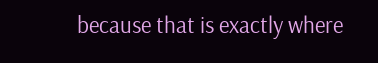because that is exactly where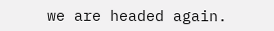we are headed again.